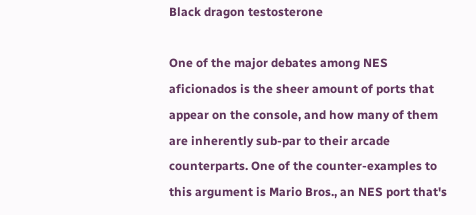Black dragon testosterone

One of the major debates among NES aficionados is the sheer amount of ports that appear on the console, and how many of them are inherently sub-par to their arcade counterparts. One of the counter-examples to this argument is Mario Bros., an NES port that's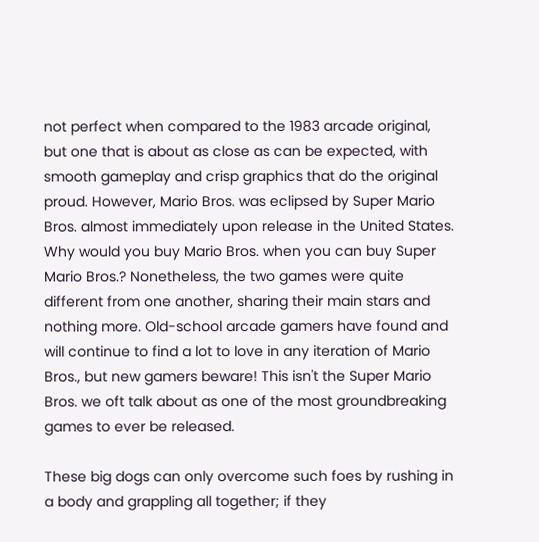not perfect when compared to the 1983 arcade original, but one that is about as close as can be expected, with smooth gameplay and crisp graphics that do the original proud. However, Mario Bros. was eclipsed by Super Mario Bros. almost immediately upon release in the United States. Why would you buy Mario Bros. when you can buy Super Mario Bros.? Nonetheless, the two games were quite different from one another, sharing their main stars and nothing more. Old-school arcade gamers have found and will continue to find a lot to love in any iteration of Mario Bros., but new gamers beware! This isn't the Super Mario Bros. we oft talk about as one of the most groundbreaking games to ever be released.

These big dogs can only overcome such foes by rushing in a body and grappling all together; if they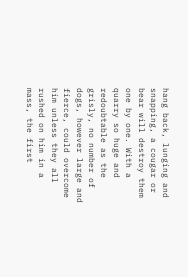hang back, lunging and snapping, a cougar or bear will destroy them one by one. With a quarry so huge and redoubtable as the grisly, no number of dogs, however large and fierce, could overcome him unless they all rushed on him in a mass, the first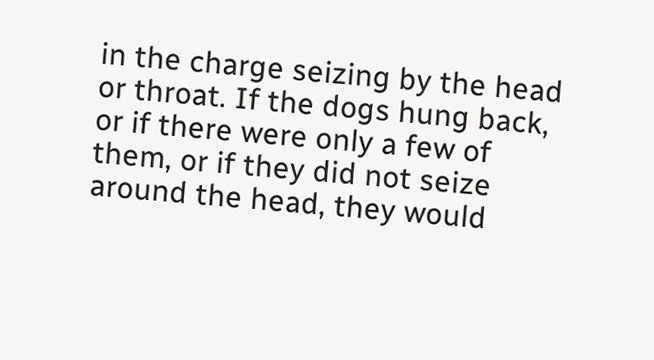in the charge seizing by the head or throat. If the dogs hung back, or if there were only a few of them, or if they did not seize around the head, they would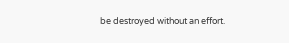be destroyed without an effort.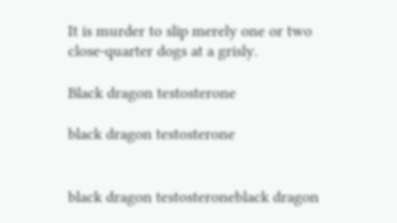It is murder to slip merely one or two close-quarter dogs at a grisly.

Black dragon testosterone

black dragon testosterone


black dragon testosteroneblack dragon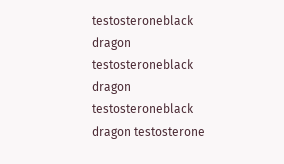testosteroneblack dragon testosteroneblack dragon testosteroneblack dragon testosterone